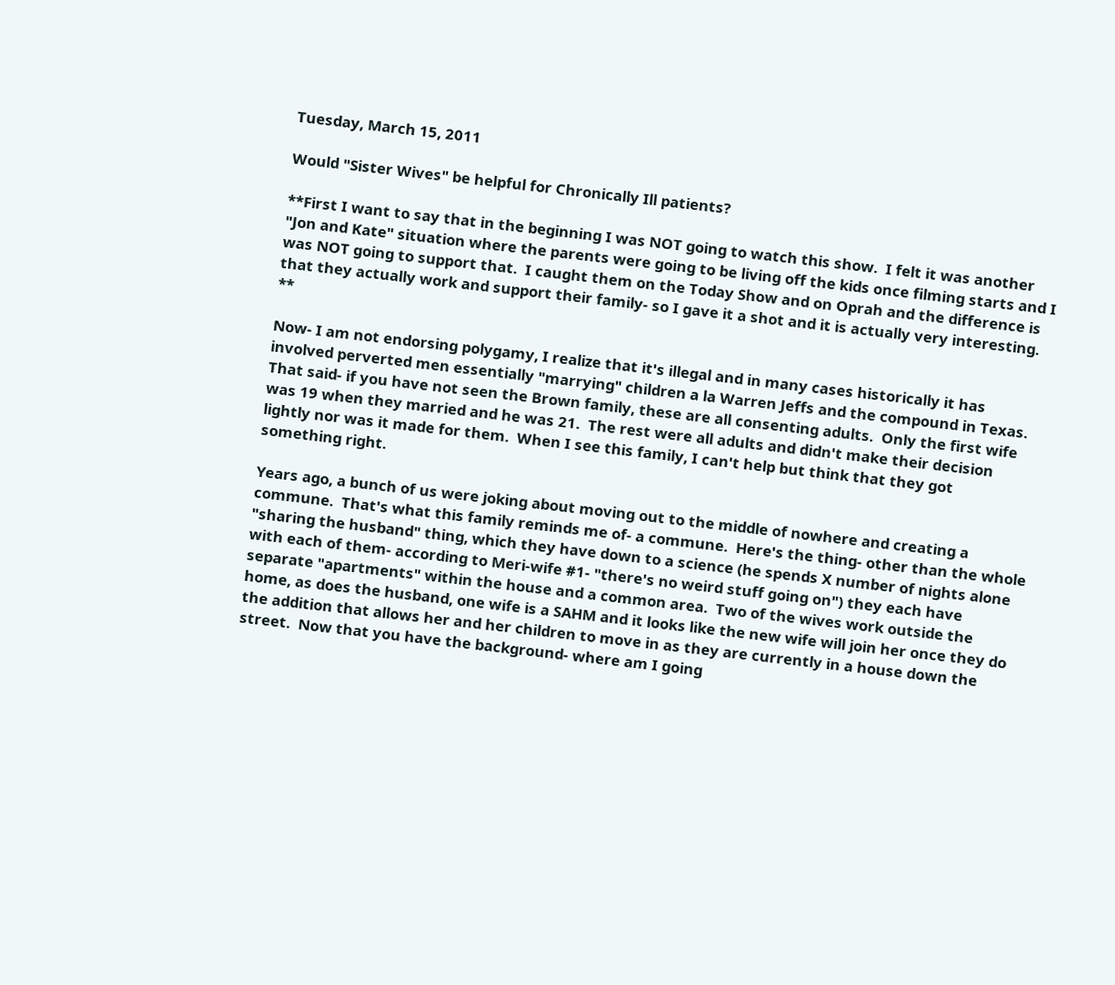Tuesday, March 15, 2011

Would "Sister Wives" be helpful for Chronically Ill patients?

**First I want to say that in the beginning I was NOT going to watch this show.  I felt it was another "Jon and Kate" situation where the parents were going to be living off the kids once filming starts and I was NOT going to support that.  I caught them on the Today Show and on Oprah and the difference is that they actually work and support their family- so I gave it a shot and it is actually very interesting. **

Now- I am not endorsing polygamy, I realize that it's illegal and in many cases historically it has involved perverted men essentially "marrying" children a la Warren Jeffs and the compound in Texas.   That said- if you have not seen the Brown family, these are all consenting adults.  Only the first wife was 19 when they married and he was 21.  The rest were all adults and didn't make their decision lightly nor was it made for them.  When I see this family, I can't help but think that they got something right.

Years ago, a bunch of us were joking about moving out to the middle of nowhere and creating a commune.  That's what this family reminds me of- a commune.  Here's the thing- other than the whole "sharing the husband" thing, which they have down to a science (he spends X number of nights alone with each of them- according to Meri-wife #1- "there's no weird stuff going on") they each have separate "apartments" within the house and a common area.  Two of the wives work outside the home, as does the husband, one wife is a SAHM and it looks like the new wife will join her once they do the addition that allows her and her children to move in as they are currently in a house down the street.  Now that you have the background- where am I going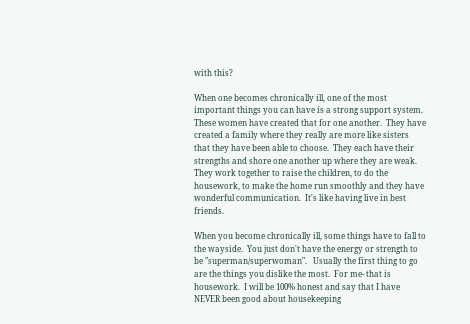with this?

When one becomes chronically ill, one of the most important things you can have is a strong support system.  These women have created that for one another.  They have created a family where they really are more like sisters that they have been able to choose.  They each have their strengths and shore one another up where they are weak.  They work together to raise the children, to do the housework, to make the home run smoothly and they have wonderful communication.  It's like having live in best friends.

When you become chronically ill, some things have to fall to the wayside.  You just don't have the energy or strength to be "superman/superwoman".   Usually the first thing to go are the things you dislike the most.  For me- that is housework.  I will be 100% honest and say that I have NEVER been good about housekeeping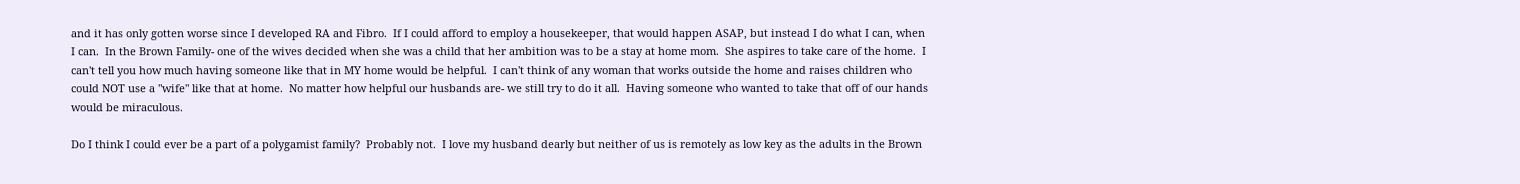and it has only gotten worse since I developed RA and Fibro.  If I could afford to employ a housekeeper, that would happen ASAP, but instead I do what I can, when I can.  In the Brown Family- one of the wives decided when she was a child that her ambition was to be a stay at home mom.  She aspires to take care of the home.  I can't tell you how much having someone like that in MY home would be helpful.  I can't think of any woman that works outside the home and raises children who could NOT use a "wife" like that at home.  No matter how helpful our husbands are- we still try to do it all.  Having someone who wanted to take that off of our hands would be miraculous.

Do I think I could ever be a part of a polygamist family?  Probably not.  I love my husband dearly but neither of us is remotely as low key as the adults in the Brown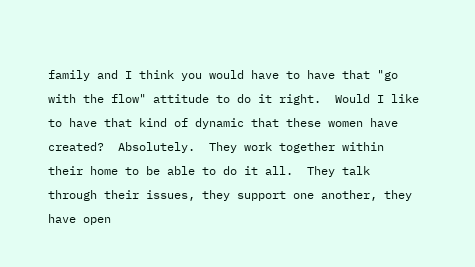family and I think you would have to have that "go with the flow" attitude to do it right.  Would I like to have that kind of dynamic that these women have created?  Absolutely.  They work together within their home to be able to do it all.  They talk through their issues, they support one another, they have open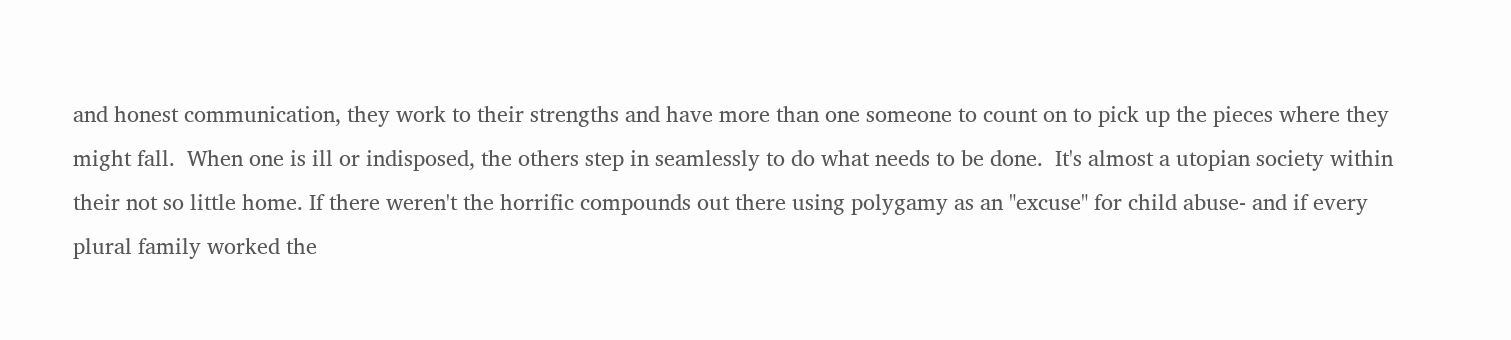and honest communication, they work to their strengths and have more than one someone to count on to pick up the pieces where they might fall.  When one is ill or indisposed, the others step in seamlessly to do what needs to be done.  It's almost a utopian society within their not so little home. If there weren't the horrific compounds out there using polygamy as an "excuse" for child abuse- and if every plural family worked the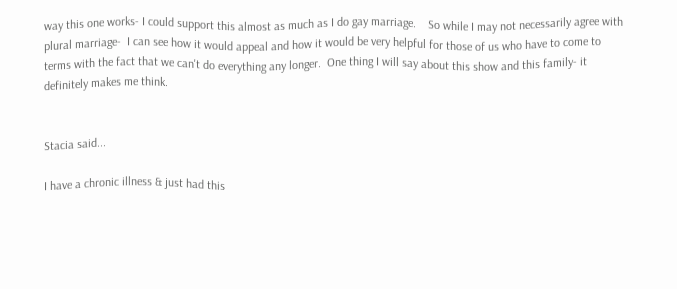way this one works- I could support this almost as much as I do gay marriage.    So while I may not necessarily agree with plural marriage-  I can see how it would appeal and how it would be very helpful for those of us who have to come to terms with the fact that we can't do everything any longer.  One thing I will say about this show and this family- it definitely makes me think.


Stacia said...

I have a chronic illness & just had this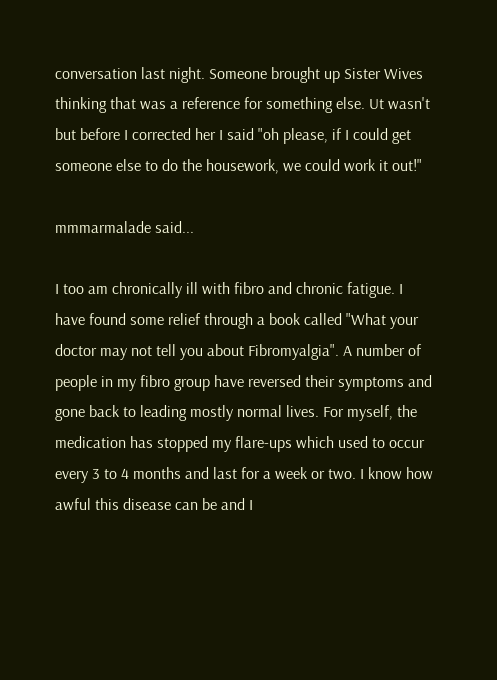conversation last night. Someone brought up Sister Wives thinking that was a reference for something else. Ut wasn't but before I corrected her I said "oh please, if I could get someone else to do the housework, we could work it out!"

mmmarmalade said...

I too am chronically ill with fibro and chronic fatigue. I have found some relief through a book called "What your doctor may not tell you about Fibromyalgia". A number of people in my fibro group have reversed their symptoms and gone back to leading mostly normal lives. For myself, the medication has stopped my flare-ups which used to occur every 3 to 4 months and last for a week or two. I know how awful this disease can be and I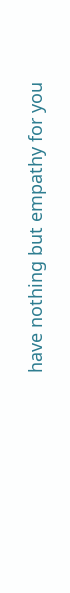have nothing but empathy for you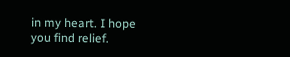in my heart. I hope you find relief.